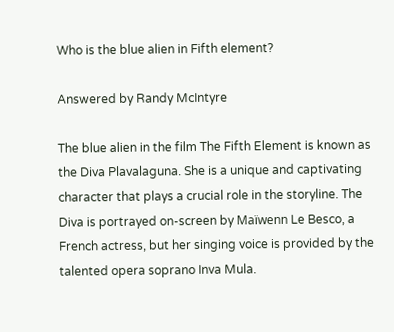Who is the blue alien in Fifth element?

Answered by Randy McIntyre

The blue alien in the film The Fifth Element is known as the Diva Plavalaguna. She is a unique and captivating character that plays a crucial role in the storyline. The Diva is portrayed on-screen by Maïwenn Le Besco, a French actress, but her singing voice is provided by the talented opera soprano Inva Mula.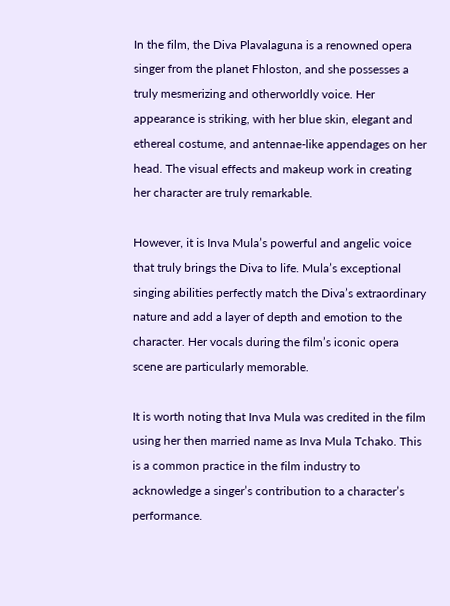In the film, the Diva Plavalaguna is a renowned opera singer from the planet Fhloston, and she possesses a truly mesmerizing and otherworldly voice. Her appearance is striking, with her blue skin, elegant and ethereal costume, and antennae-like appendages on her head. The visual effects and makeup work in creating her character are truly remarkable.

However, it is Inva Mula’s powerful and angelic voice that truly brings the Diva to life. Mula’s exceptional singing abilities perfectly match the Diva’s extraordinary nature and add a layer of depth and emotion to the character. Her vocals during the film’s iconic opera scene are particularly memorable.

It is worth noting that Inva Mula was credited in the film using her then married name as Inva Mula Tchako. This is a common practice in the film industry to acknowledge a singer’s contribution to a character’s performance.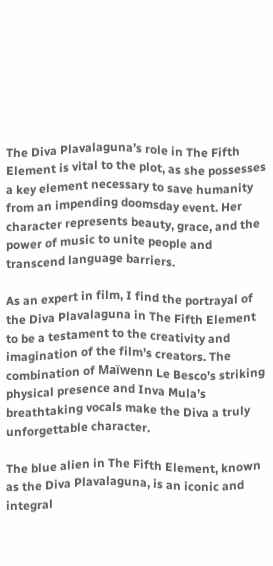The Diva Plavalaguna’s role in The Fifth Element is vital to the plot, as she possesses a key element necessary to save humanity from an impending doomsday event. Her character represents beauty, grace, and the power of music to unite people and transcend language barriers.

As an expert in film, I find the portrayal of the Diva Plavalaguna in The Fifth Element to be a testament to the creativity and imagination of the film’s creators. The combination of Maïwenn Le Besco’s striking physical presence and Inva Mula’s breathtaking vocals make the Diva a truly unforgettable character.

The blue alien in The Fifth Element, known as the Diva Plavalaguna, is an iconic and integral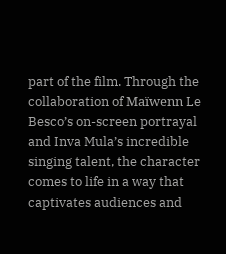part of the film. Through the collaboration of Maïwenn Le Besco’s on-screen portrayal and Inva Mula’s incredible singing talent, the character comes to life in a way that captivates audiences and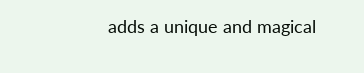adds a unique and magical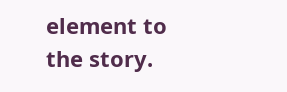element to the story.